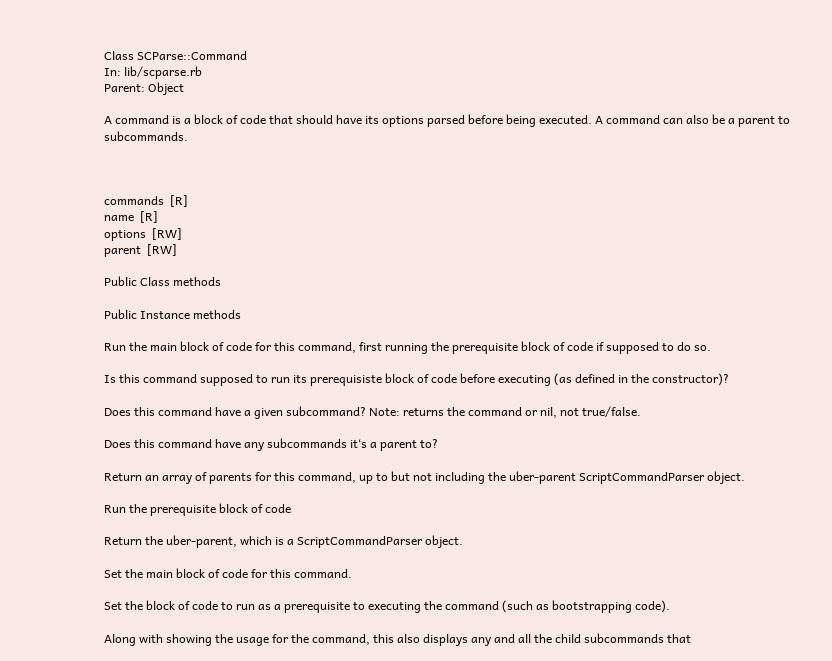Class SCParse::Command
In: lib/scparse.rb
Parent: Object

A command is a block of code that should have its options parsed before being executed. A command can also be a parent to subcommands.



commands  [R]
name  [R]
options  [RW]
parent  [RW]

Public Class methods

Public Instance methods

Run the main block of code for this command, first running the prerequisite block of code if supposed to do so.

Is this command supposed to run its prerequisiste block of code before executing (as defined in the constructor)?

Does this command have a given subcommand? Note: returns the command or nil, not true/false.

Does this command have any subcommands it‘s a parent to?

Return an array of parents for this command, up to but not including the uber-parent ScriptCommandParser object.

Run the prerequisite block of code

Return the uber-parent, which is a ScriptCommandParser object.

Set the main block of code for this command.

Set the block of code to run as a prerequisite to executing the command (such as bootstrapping code).

Along with showing the usage for the command, this also displays any and all the child subcommands that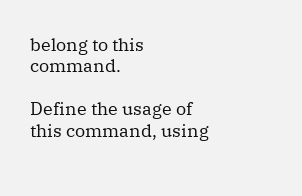belong to this command.

Define the usage of this command, using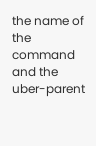the name of the command and the uber-parent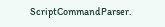ScriptCommandParser.